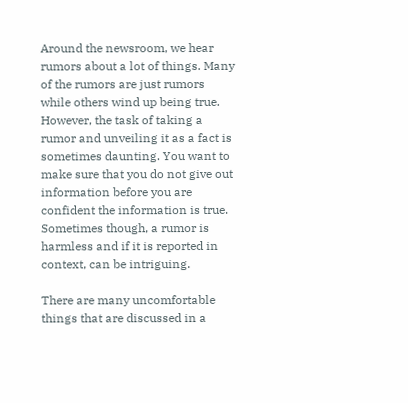Around the newsroom, we hear rumors about a lot of things. Many of the rumors are just rumors while others wind up being true. However, the task of taking a rumor and unveiling it as a fact is sometimes daunting. You want to make sure that you do not give out information before you are confident the information is true. Sometimes though, a rumor is harmless and if it is reported in context, can be intriguing.

There are many uncomfortable things that are discussed in a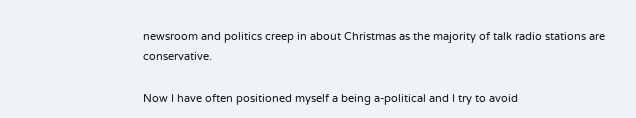newsroom and politics creep in about Christmas as the majority of talk radio stations are conservative.

Now I have often positioned myself a being a-political and I try to avoid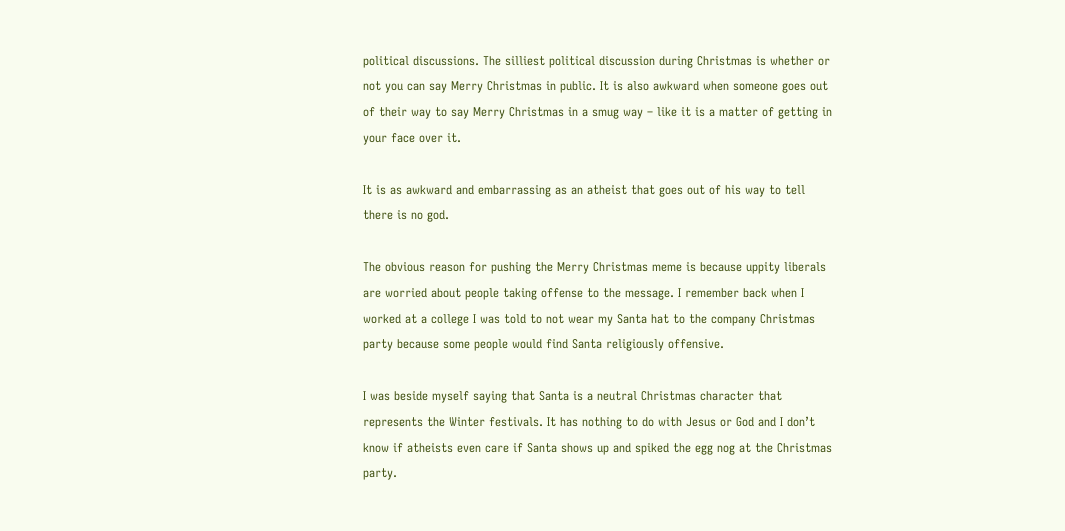political discussions. The silliest political discussion during Christmas is whether or not you can say Merry Christmas in public. It is also awkward when someone goes out of their way to say Merry Christmas in a smug way – like it is a matter of getting in your face over it.

It is as awkward and embarrassing as an atheist that goes out of his way to tell there is no god.

The obvious reason for pushing the Merry Christmas meme is because uppity liberals are worried about people taking offense to the message. I remember back when I worked at a college I was told to not wear my Santa hat to the company Christmas party because some people would find Santa religiously offensive.

I was beside myself saying that Santa is a neutral Christmas character that represents the Winter festivals. It has nothing to do with Jesus or God and I don’t know if atheists even care if Santa shows up and spiked the egg nog at the Christmas party.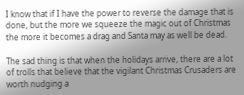I know that if I have the power to reverse the damage that is done, but the more we squeeze the magic out of Christmas the more it becomes a drag and Santa may as well be dead.

The sad thing is that when the holidays arrive, there are a lot of trolls that believe that the vigilant Christmas Crusaders are worth nudging a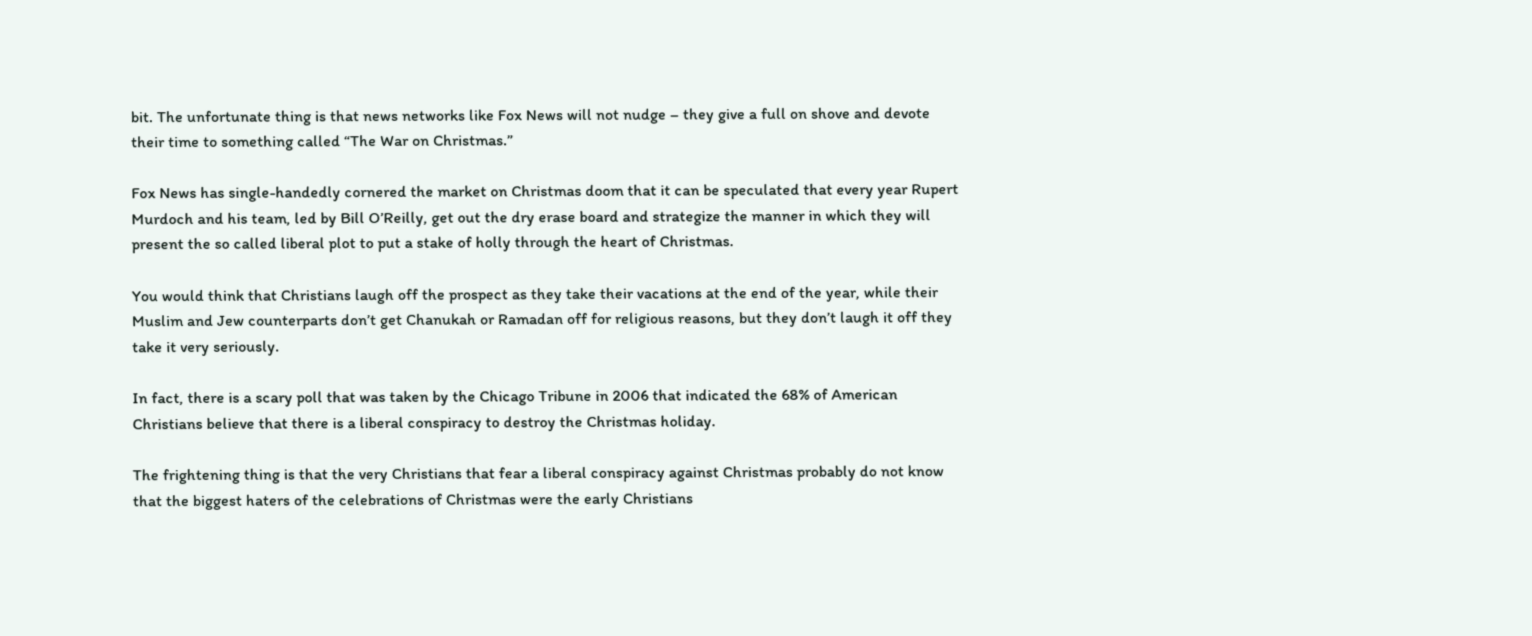bit. The unfortunate thing is that news networks like Fox News will not nudge – they give a full on shove and devote their time to something called “The War on Christmas.”

Fox News has single-handedly cornered the market on Christmas doom that it can be speculated that every year Rupert Murdoch and his team, led by Bill O’Reilly, get out the dry erase board and strategize the manner in which they will present the so called liberal plot to put a stake of holly through the heart of Christmas.

You would think that Christians laugh off the prospect as they take their vacations at the end of the year, while their Muslim and Jew counterparts don’t get Chanukah or Ramadan off for religious reasons, but they don’t laugh it off they take it very seriously.

In fact, there is a scary poll that was taken by the Chicago Tribune in 2006 that indicated the 68% of American Christians believe that there is a liberal conspiracy to destroy the Christmas holiday.

The frightening thing is that the very Christians that fear a liberal conspiracy against Christmas probably do not know that the biggest haters of the celebrations of Christmas were the early Christians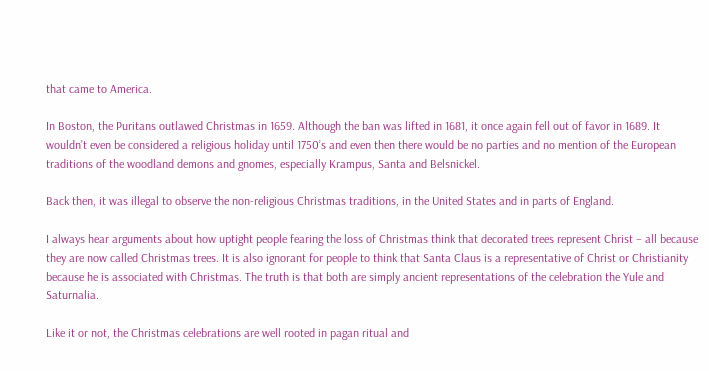that came to America.

In Boston, the Puritans outlawed Christmas in 1659. Although the ban was lifted in 1681, it once again fell out of favor in 1689. It wouldn’t even be considered a religious holiday until 1750’s and even then there would be no parties and no mention of the European traditions of the woodland demons and gnomes, especially Krampus, Santa and Belsnickel.

Back then, it was illegal to observe the non-religious Christmas traditions, in the United States and in parts of England.

I always hear arguments about how uptight people fearing the loss of Christmas think that decorated trees represent Christ – all because they are now called Christmas trees. It is also ignorant for people to think that Santa Claus is a representative of Christ or Christianity because he is associated with Christmas. The truth is that both are simply ancient representations of the celebration the Yule and Saturnalia.

Like it or not, the Christmas celebrations are well rooted in pagan ritual and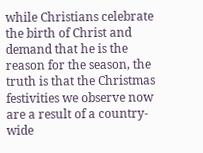while Christians celebrate the birth of Christ and demand that he is the reason for the season, the truth is that the Christmas festivities we observe now are a result of a country-wide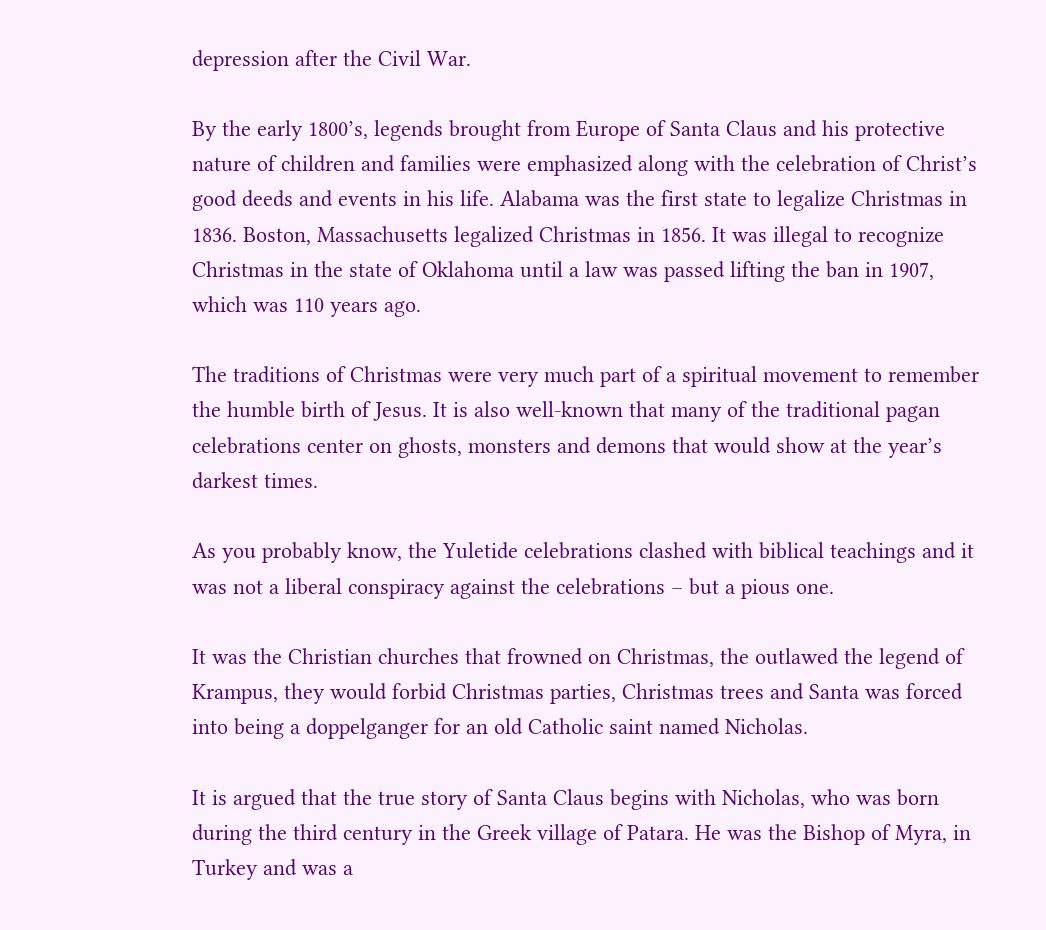depression after the Civil War.

By the early 1800’s, legends brought from Europe of Santa Claus and his protective nature of children and families were emphasized along with the celebration of Christ’s good deeds and events in his life. Alabama was the first state to legalize Christmas in 1836. Boston, Massachusetts legalized Christmas in 1856. It was illegal to recognize Christmas in the state of Oklahoma until a law was passed lifting the ban in 1907, which was 110 years ago.

The traditions of Christmas were very much part of a spiritual movement to remember the humble birth of Jesus. It is also well-known that many of the traditional pagan celebrations center on ghosts, monsters and demons that would show at the year’s darkest times.

As you probably know, the Yuletide celebrations clashed with biblical teachings and it was not a liberal conspiracy against the celebrations – but a pious one.

It was the Christian churches that frowned on Christmas, the outlawed the legend of Krampus, they would forbid Christmas parties, Christmas trees and Santa was forced into being a doppelganger for an old Catholic saint named Nicholas.

It is argued that the true story of Santa Claus begins with Nicholas, who was born during the third century in the Greek village of Patara. He was the Bishop of Myra, in Turkey and was a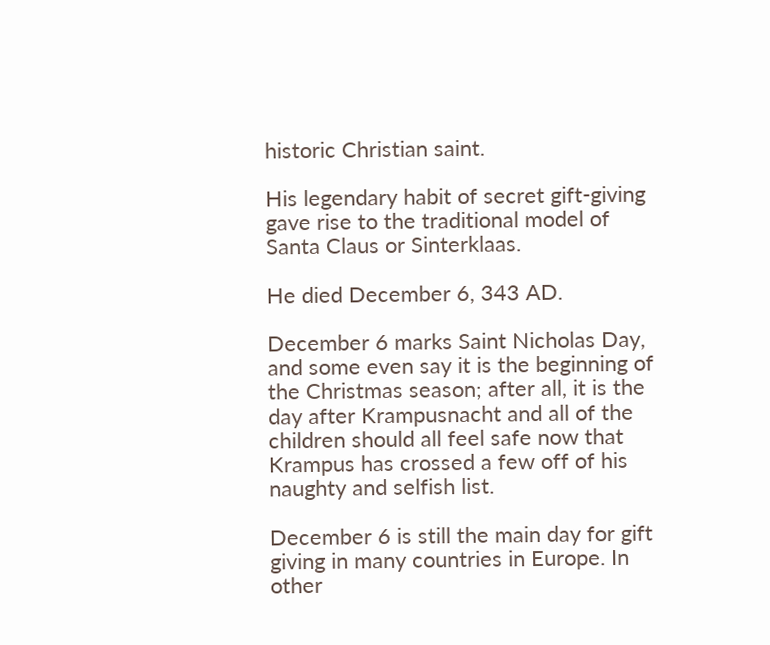historic Christian saint.

His legendary habit of secret gift-giving gave rise to the traditional model of Santa Claus or Sinterklaas.

He died December 6, 343 AD.

December 6 marks Saint Nicholas Day, and some even say it is the beginning of the Christmas season; after all, it is the day after Krampusnacht and all of the children should all feel safe now that Krampus has crossed a few off of his naughty and selfish list.

December 6 is still the main day for gift giving in many countries in Europe. In other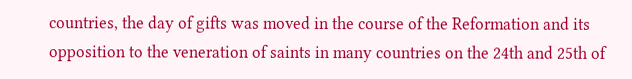countries, the day of gifts was moved in the course of the Reformation and its opposition to the veneration of saints in many countries on the 24th and 25th of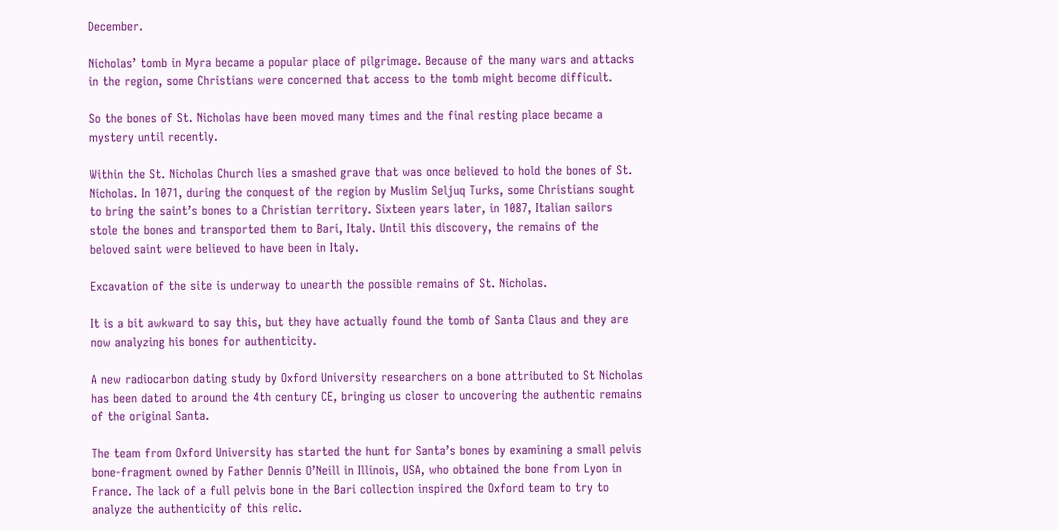December.

Nicholas’ tomb in Myra became a popular place of pilgrimage. Because of the many wars and attacks in the region, some Christians were concerned that access to the tomb might become difficult.

So the bones of St. Nicholas have been moved many times and the final resting place became a mystery until recently.

Within the St. Nicholas Church lies a smashed grave that was once believed to hold the bones of St. Nicholas. In 1071, during the conquest of the region by Muslim Seljuq Turks, some Christians sought to bring the saint’s bones to a Christian territory. Sixteen years later, in 1087, Italian sailors stole the bones and transported them to Bari, Italy. Until this discovery, the remains of the beloved saint were believed to have been in Italy.

Excavation of the site is underway to unearth the possible remains of St. Nicholas.

It is a bit awkward to say this, but they have actually found the tomb of Santa Claus and they are now analyzing his bones for authenticity.

A new radiocarbon dating study by Oxford University researchers on a bone attributed to St Nicholas has been dated to around the 4th century CE, bringing us closer to uncovering the authentic remains of the original Santa.

The team from Oxford University has started the hunt for Santa’s bones by examining a small pelvis bone-fragment owned by Father Dennis O’Neill in Illinois, USA, who obtained the bone from Lyon in France. The lack of a full pelvis bone in the Bari collection inspired the Oxford team to try to analyze the authenticity of this relic.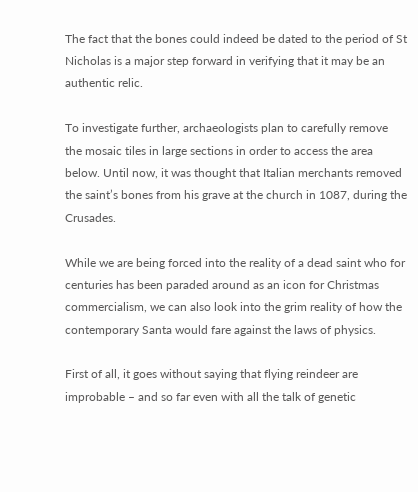The fact that the bones could indeed be dated to the period of St Nicholas is a major step forward in verifying that it may be an authentic relic.

To investigate further, archaeologists plan to carefully remove the mosaic tiles in large sections in order to access the area below. Until now, it was thought that Italian merchants removed the saint’s bones from his grave at the church in 1087, during the Crusades.

While we are being forced into the reality of a dead saint who for centuries has been paraded around as an icon for Christmas commercialism, we can also look into the grim reality of how the contemporary Santa would fare against the laws of physics.

First of all, it goes without saying that flying reindeer are improbable – and so far even with all the talk of genetic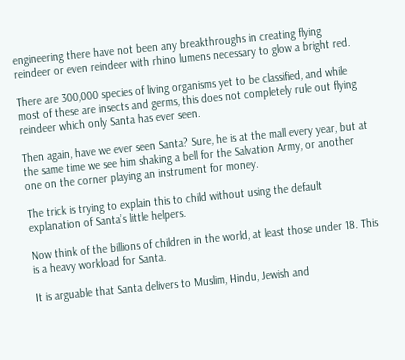engineering there have not been any breakthroughs in creating flying reindeer or even reindeer with rhino lumens necessary to glow a bright red.

There are 300,000 species of living organisms yet to be classified, and while most of these are insects and germs, this does not completely rule out flying reindeer which only Santa has ever seen.

Then again, have we ever seen Santa? Sure, he is at the mall every year, but at the same time we see him shaking a bell for the Salvation Army, or another one on the corner playing an instrument for money.

The trick is trying to explain this to child without using the default explanation of Santa’s little helpers.

Now think of the billions of children in the world, at least those under 18. This is a heavy workload for Santa.

It is arguable that Santa delivers to Muslim, Hindu, Jewish and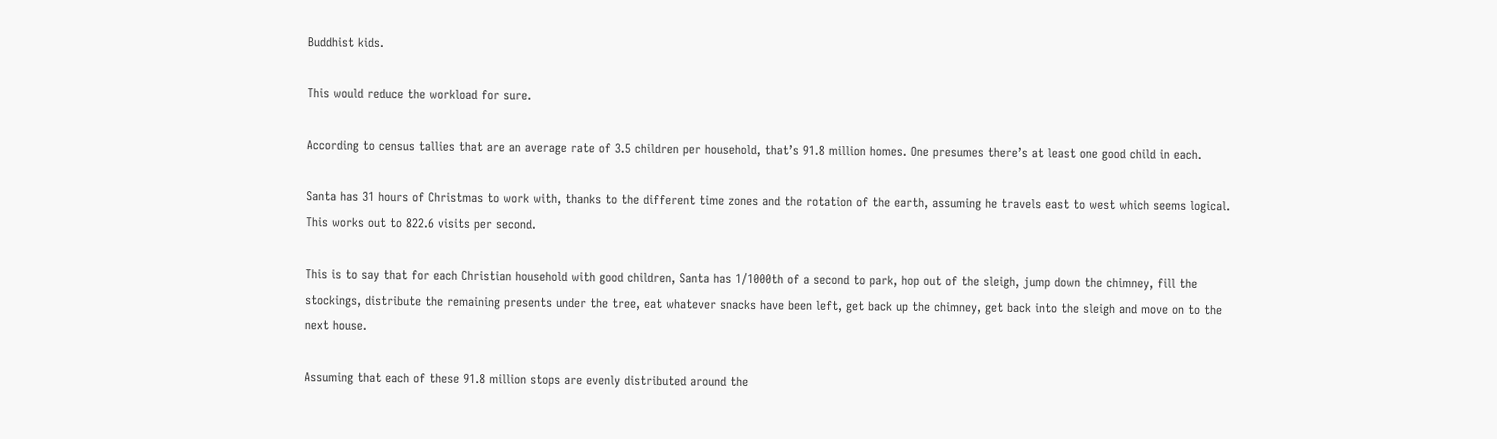Buddhist kids.

This would reduce the workload for sure.

According to census tallies that are an average rate of 3.5 children per household, that’s 91.8 million homes. One presumes there’s at least one good child in each.

Santa has 31 hours of Christmas to work with, thanks to the different time zones and the rotation of the earth, assuming he travels east to west which seems logical. This works out to 822.6 visits per second.

This is to say that for each Christian household with good children, Santa has 1/1000th of a second to park, hop out of the sleigh, jump down the chimney, fill the stockings, distribute the remaining presents under the tree, eat whatever snacks have been left, get back up the chimney, get back into the sleigh and move on to the next house.

Assuming that each of these 91.8 million stops are evenly distributed around the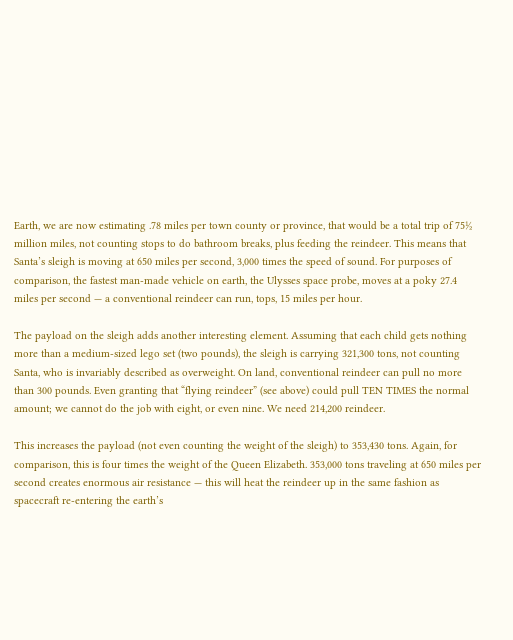Earth, we are now estimating .78 miles per town county or province, that would be a total trip of 75½ million miles, not counting stops to do bathroom breaks, plus feeding the reindeer. This means that Santa’s sleigh is moving at 650 miles per second, 3,000 times the speed of sound. For purposes of comparison, the fastest man-made vehicle on earth, the Ulysses space probe, moves at a poky 27.4 miles per second — a conventional reindeer can run, tops, 15 miles per hour.

The payload on the sleigh adds another interesting element. Assuming that each child gets nothing more than a medium-sized lego set (two pounds), the sleigh is carrying 321,300 tons, not counting Santa, who is invariably described as overweight. On land, conventional reindeer can pull no more than 300 pounds. Even granting that “flying reindeer” (see above) could pull TEN TIMES the normal amount; we cannot do the job with eight, or even nine. We need 214,200 reindeer.

This increases the payload (not even counting the weight of the sleigh) to 353,430 tons. Again, for comparison, this is four times the weight of the Queen Elizabeth. 353,000 tons traveling at 650 miles per second creates enormous air resistance — this will heat the reindeer up in the same fashion as spacecraft re-entering the earth’s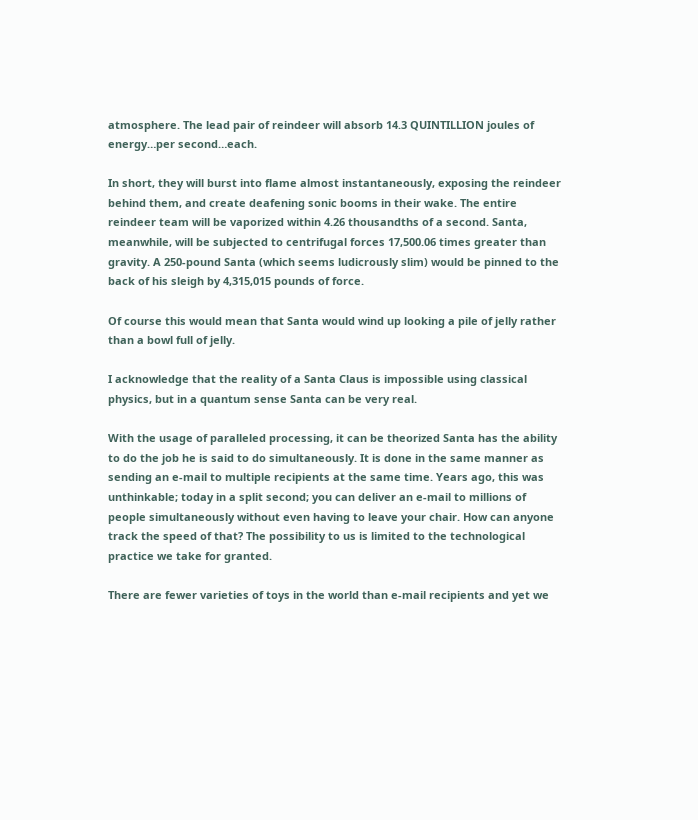atmosphere. The lead pair of reindeer will absorb 14.3 QUINTILLION joules of energy…per second…each.

In short, they will burst into flame almost instantaneously, exposing the reindeer behind them, and create deafening sonic booms in their wake. The entire reindeer team will be vaporized within 4.26 thousandths of a second. Santa, meanwhile, will be subjected to centrifugal forces 17,500.06 times greater than gravity. A 250-pound Santa (which seems ludicrously slim) would be pinned to the back of his sleigh by 4,315,015 pounds of force.

Of course this would mean that Santa would wind up looking a pile of jelly rather than a bowl full of jelly.

I acknowledge that the reality of a Santa Claus is impossible using classical physics, but in a quantum sense Santa can be very real.

With the usage of paralleled processing, it can be theorized Santa has the ability to do the job he is said to do simultaneously. It is done in the same manner as sending an e-mail to multiple recipients at the same time. Years ago, this was unthinkable; today in a split second; you can deliver an e-mail to millions of people simultaneously without even having to leave your chair. How can anyone track the speed of that? The possibility to us is limited to the technological practice we take for granted.

There are fewer varieties of toys in the world than e-mail recipients and yet we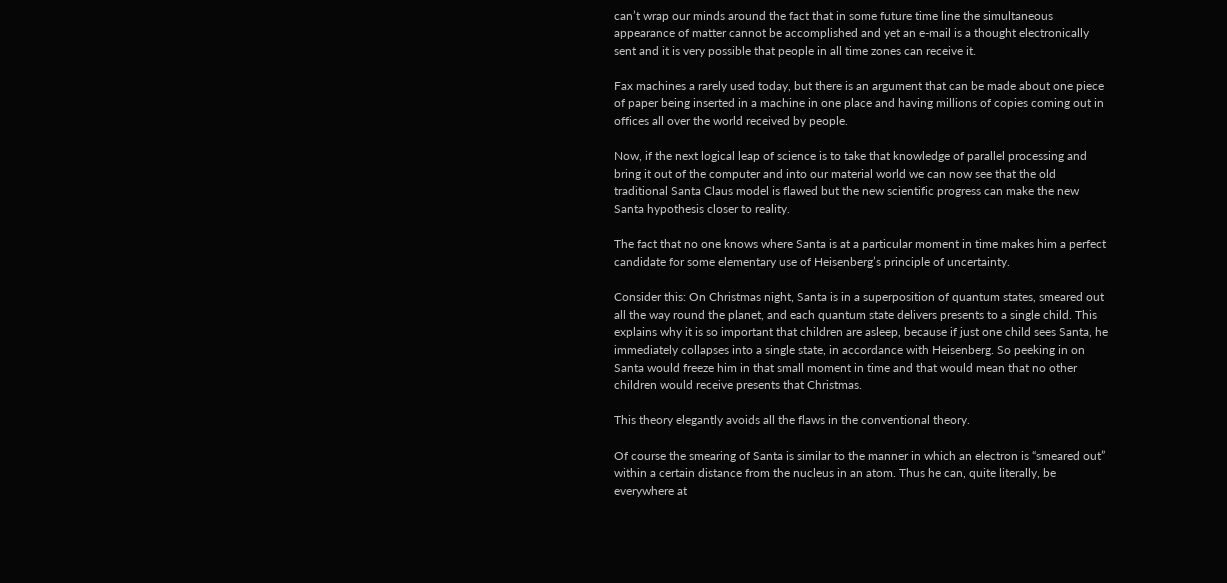can’t wrap our minds around the fact that in some future time line the simultaneous appearance of matter cannot be accomplished and yet an e-mail is a thought electronically sent and it is very possible that people in all time zones can receive it.

Fax machines a rarely used today, but there is an argument that can be made about one piece of paper being inserted in a machine in one place and having millions of copies coming out in offices all over the world received by people.

Now, if the next logical leap of science is to take that knowledge of parallel processing and bring it out of the computer and into our material world we can now see that the old traditional Santa Claus model is flawed but the new scientific progress can make the new Santa hypothesis closer to reality.

The fact that no one knows where Santa is at a particular moment in time makes him a perfect candidate for some elementary use of Heisenberg’s principle of uncertainty.

Consider this: On Christmas night, Santa is in a superposition of quantum states, smeared out all the way round the planet, and each quantum state delivers presents to a single child. This explains why it is so important that children are asleep, because if just one child sees Santa, he immediately collapses into a single state, in accordance with Heisenberg. So peeking in on Santa would freeze him in that small moment in time and that would mean that no other children would receive presents that Christmas.

This theory elegantly avoids all the flaws in the conventional theory.

Of course the smearing of Santa is similar to the manner in which an electron is “smeared out” within a certain distance from the nucleus in an atom. Thus he can, quite literally, be everywhere at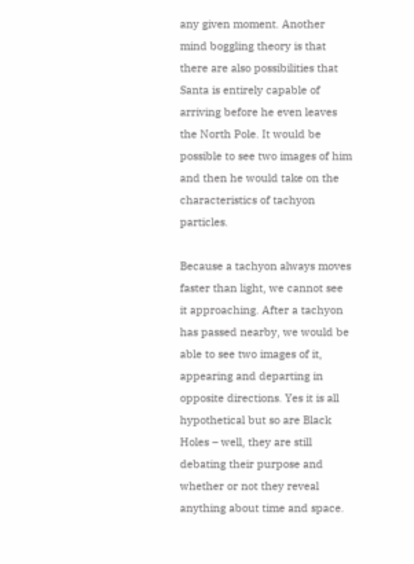any given moment. Another mind boggling theory is that there are also possibilities that Santa is entirely capable of arriving before he even leaves the North Pole. It would be possible to see two images of him and then he would take on the characteristics of tachyon particles.

Because a tachyon always moves faster than light, we cannot see it approaching. After a tachyon has passed nearby, we would be able to see two images of it, appearing and departing in opposite directions. Yes it is all hypothetical but so are Black Holes – well, they are still debating their purpose and whether or not they reveal anything about time and space.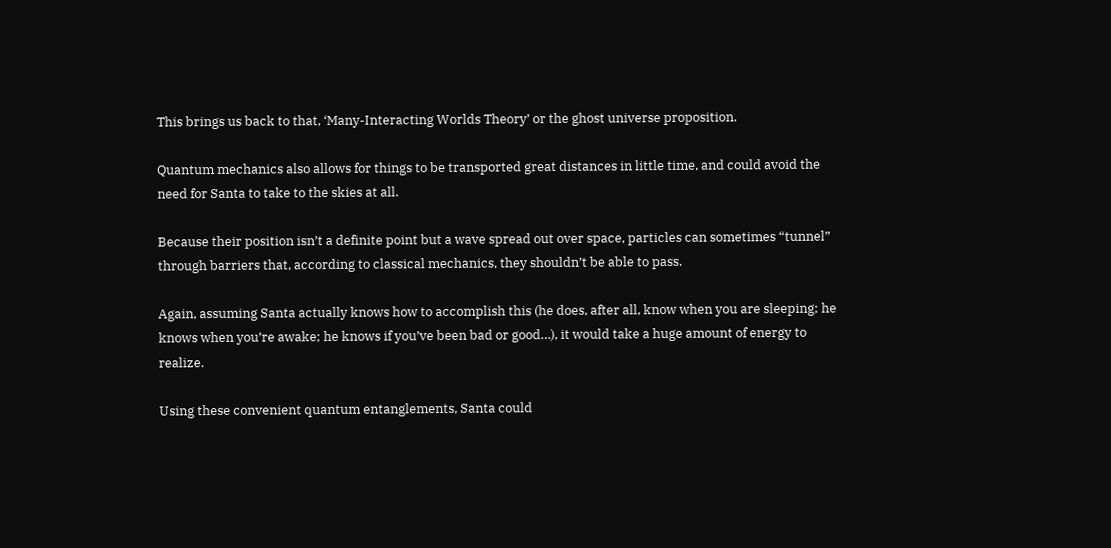This brings us back to that, ‘Many-Interacting Worlds Theory’ or the ghost universe proposition.

Quantum mechanics also allows for things to be transported great distances in little time, and could avoid the need for Santa to take to the skies at all.

Because their position isn’t a definite point but a wave spread out over space, particles can sometimes “tunnel” through barriers that, according to classical mechanics, they shouldn’t be able to pass.

Again, assuming Santa actually knows how to accomplish this (he does, after all, know when you are sleeping; he knows when you’re awake; he knows if you’ve been bad or good…), it would take a huge amount of energy to realize.

Using these convenient quantum entanglements, Santa could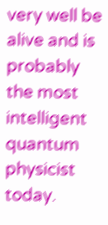very well be alive and is probably the most intelligent quantum physicist today.